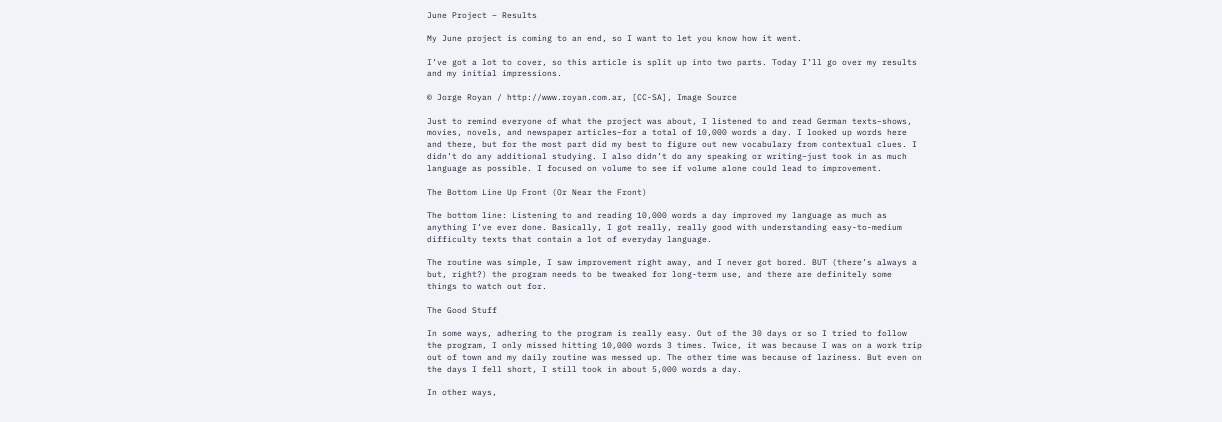June Project – Results

My June project is coming to an end, so I want to let you know how it went.

I’ve got a lot to cover, so this article is split up into two parts. Today I’ll go over my results and my initial impressions.

© Jorge Royan / http://www.royan.com.ar, [CC-SA], Image Source

Just to remind everyone of what the project was about, I listened to and read German texts–shows, movies, novels, and newspaper articles–for a total of 10,000 words a day. I looked up words here and there, but for the most part did my best to figure out new vocabulary from contextual clues. I didn’t do any additional studying. I also didn’t do any speaking or writing–just took in as much language as possible. I focused on volume to see if volume alone could lead to improvement.

The Bottom Line Up Front (Or Near the Front)

The bottom line: Listening to and reading 10,000 words a day improved my language as much as anything I’ve ever done. Basically, I got really, really good with understanding easy-to-medium difficulty texts that contain a lot of everyday language.

The routine was simple, I saw improvement right away, and I never got bored. BUT (there’s always a but, right?) the program needs to be tweaked for long-term use, and there are definitely some things to watch out for.

The Good Stuff

In some ways, adhering to the program is really easy. Out of the 30 days or so I tried to follow the program, I only missed hitting 10,000 words 3 times. Twice, it was because I was on a work trip out of town and my daily routine was messed up. The other time was because of laziness. But even on the days I fell short, I still took in about 5,000 words a day.

In other ways,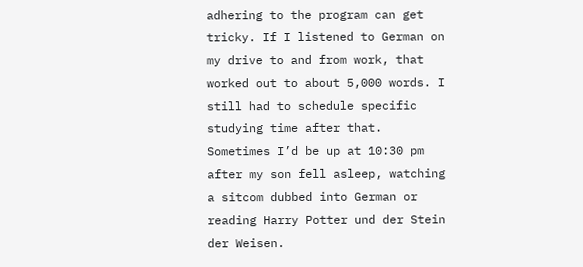adhering to the program can get tricky. If I listened to German on my drive to and from work, that worked out to about 5,000 words. I still had to schedule specific studying time after that. Sometimes I’d be up at 10:30 pm after my son fell asleep, watching a sitcom dubbed into German or reading Harry Potter und der Stein der Weisen.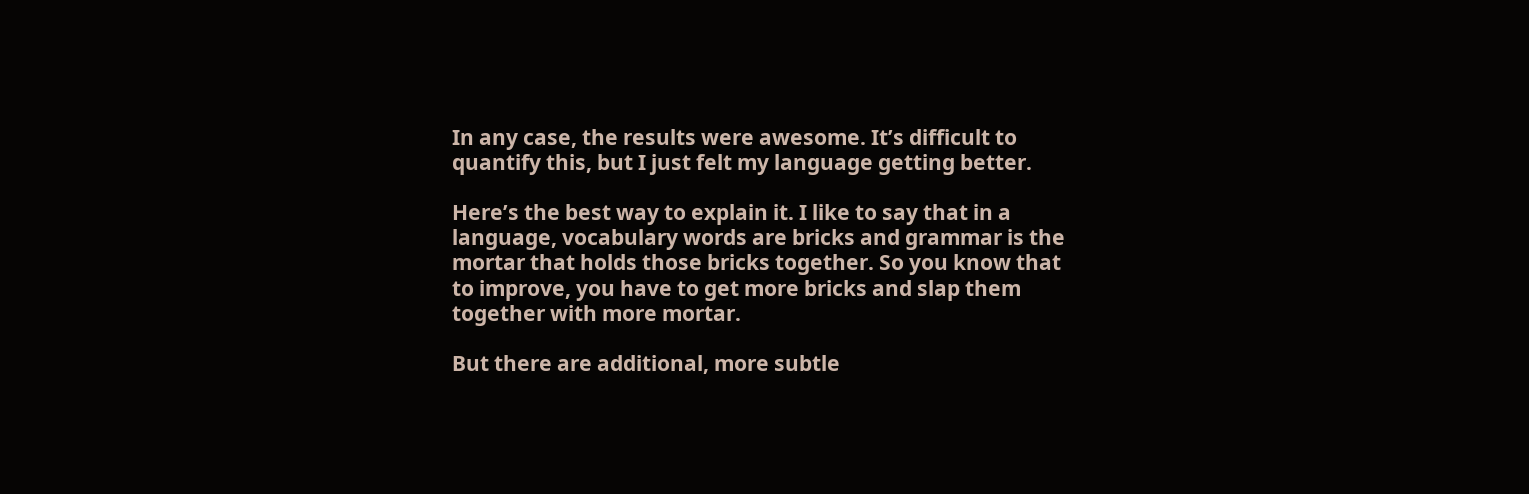In any case, the results were awesome. It’s difficult to quantify this, but I just felt my language getting better.

Here’s the best way to explain it. I like to say that in a language, vocabulary words are bricks and grammar is the mortar that holds those bricks together. So you know that to improve, you have to get more bricks and slap them together with more mortar.

But there are additional, more subtle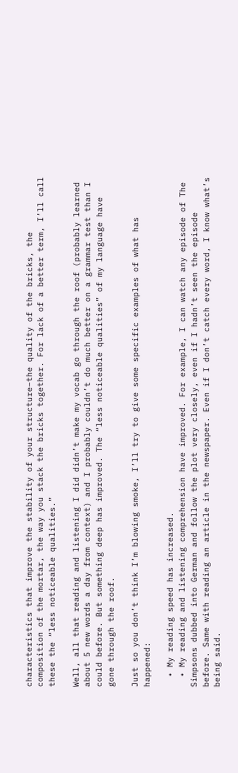characteristics that improve the stability of your structure–the quality of the bricks, the composition of the mortar, the way you stack the bricks together. For lack of a better term, I’ll call these the “less noticeable qualities.”

Well, all that reading and listening I did didn’t make my vocab go through the roof (probably learned about 5 new words a day from context) and I probably couldn’t do much better on a grammar test than I could before. But something deep has improved. The “less noticeable qualities” of my language have gone through the roof.

Just so you don’t think I’m blowing smoke, I’ll try to give some specific examples of what has happened:

  • My reading speed has increased.
  • My reading and listening comprehension have improved. For example, I can watch any episode of The Simpsons dubbed into German and follow the plot very closely, even if I hadn’t seen the episode before. Same with reading an article in the newspaper. Even if I don’t catch every word, I know what’s being said.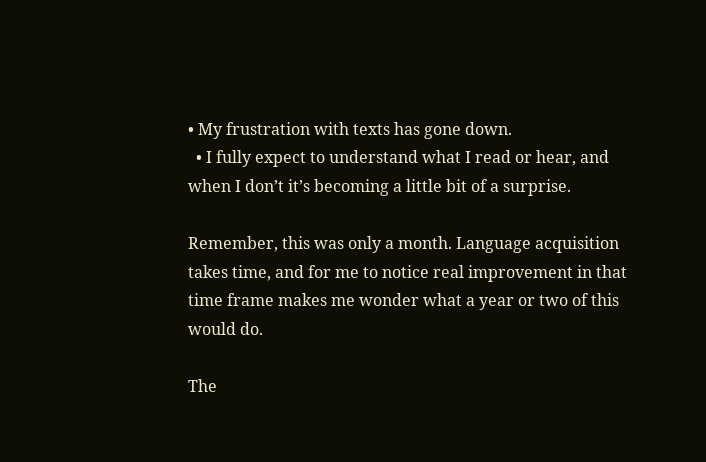• My frustration with texts has gone down.
  • I fully expect to understand what I read or hear, and when I don’t it’s becoming a little bit of a surprise.

Remember, this was only a month. Language acquisition takes time, and for me to notice real improvement in that time frame makes me wonder what a year or two of this would do.

The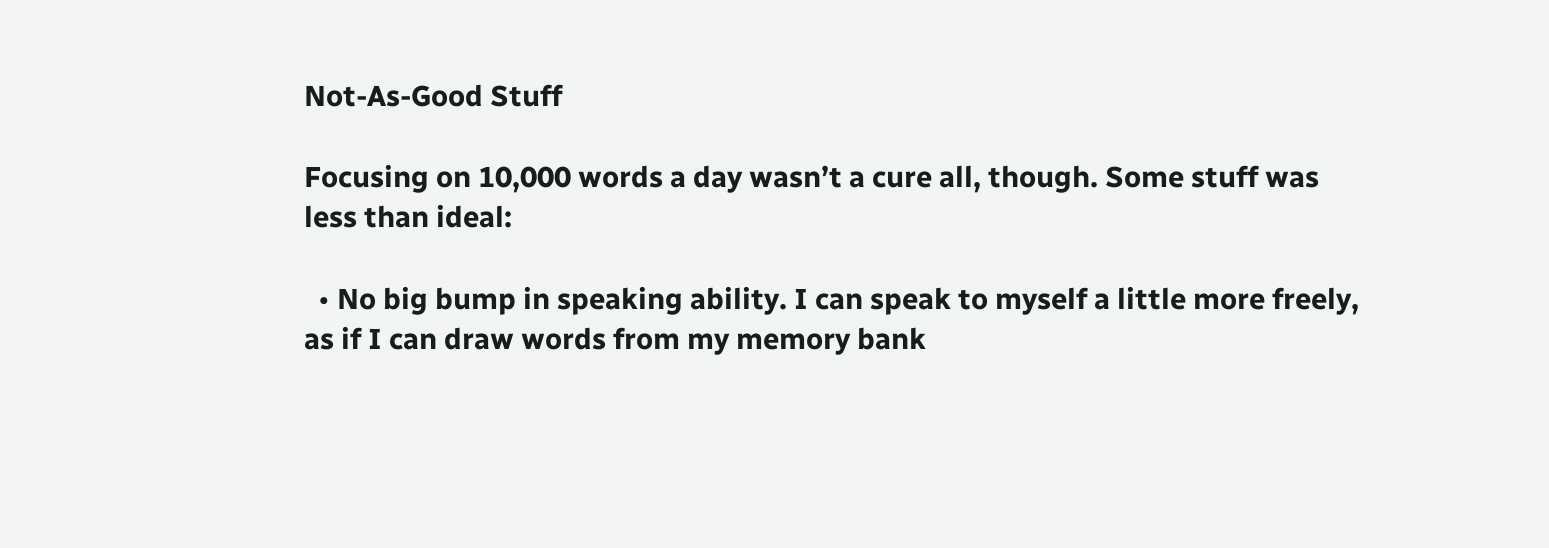Not-As-Good Stuff

Focusing on 10,000 words a day wasn’t a cure all, though. Some stuff was less than ideal:

  • No big bump in speaking ability. I can speak to myself a little more freely, as if I can draw words from my memory bank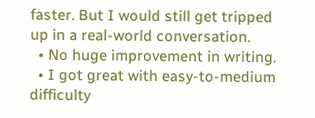faster. But I would still get tripped up in a real-world conversation.
  • No huge improvement in writing.
  • I got great with easy-to-medium difficulty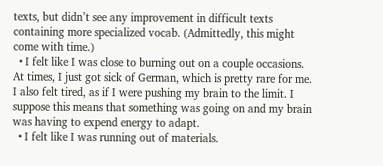texts, but didn’t see any improvement in difficult texts containing more specialized vocab. (Admittedly, this might come with time.)
  • I felt like I was close to burning out on a couple occasions. At times, I just got sick of German, which is pretty rare for me. I also felt tired, as if I were pushing my brain to the limit. I suppose this means that something was going on and my brain was having to expend energy to adapt.
  • I felt like I was running out of materials.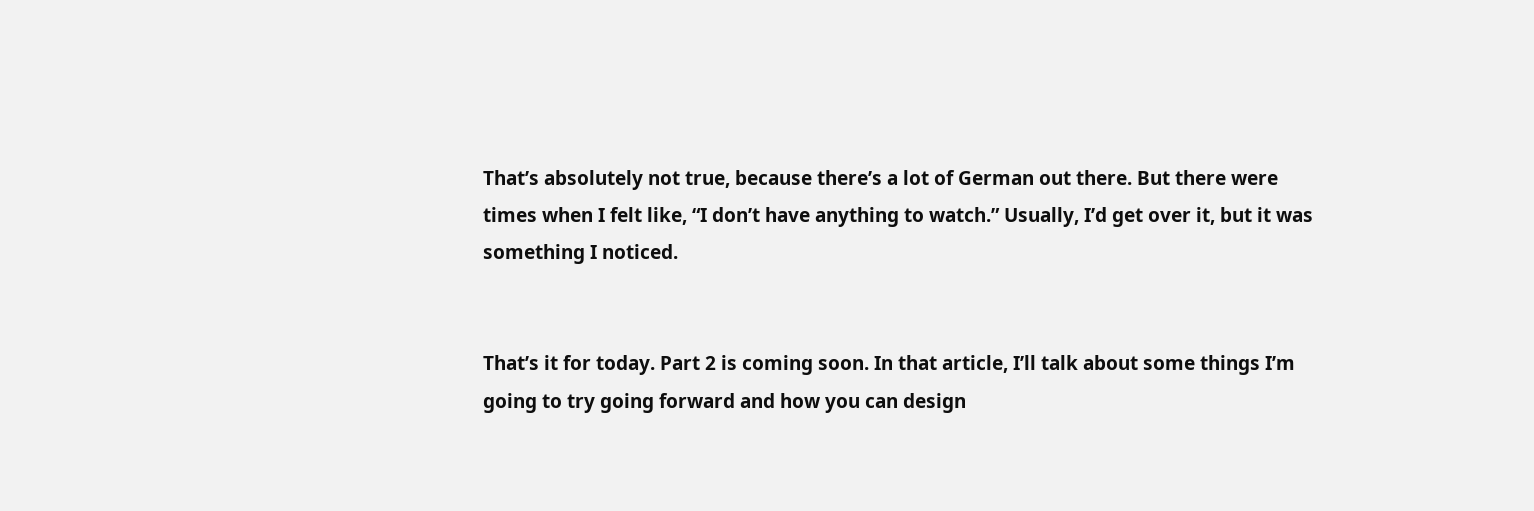That’s absolutely not true, because there’s a lot of German out there. But there were times when I felt like, “I don’t have anything to watch.” Usually, I’d get over it, but it was something I noticed.


That’s it for today. Part 2 is coming soon. In that article, I’ll talk about some things I’m going to try going forward and how you can design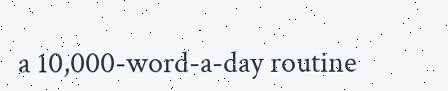a 10,000-word-a-day routine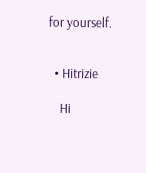for yourself.


  • Hitrizie

    Hi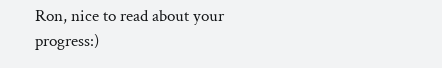Ron, nice to read about your progress:)